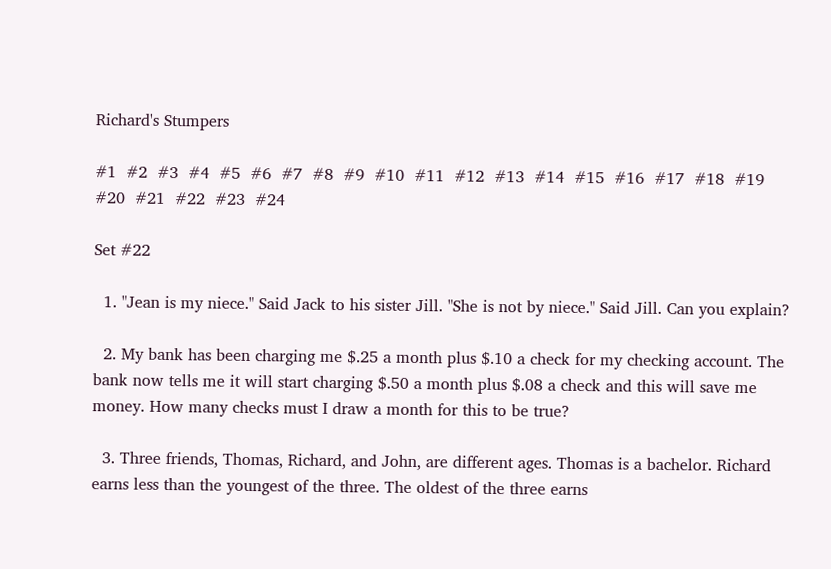Richard's Stumpers

#1  #2  #3  #4  #5  #6  #7  #8  #9  #10  #11  #12  #13  #14  #15  #16  #17  #18  #19  #20  #21  #22  #23  #24

Set #22

  1. "Jean is my niece." Said Jack to his sister Jill. "She is not by niece." Said Jill. Can you explain?

  2. My bank has been charging me $.25 a month plus $.10 a check for my checking account. The bank now tells me it will start charging $.50 a month plus $.08 a check and this will save me money. How many checks must I draw a month for this to be true?

  3. Three friends, Thomas, Richard, and John, are different ages. Thomas is a bachelor. Richard earns less than the youngest of the three. The oldest of the three earns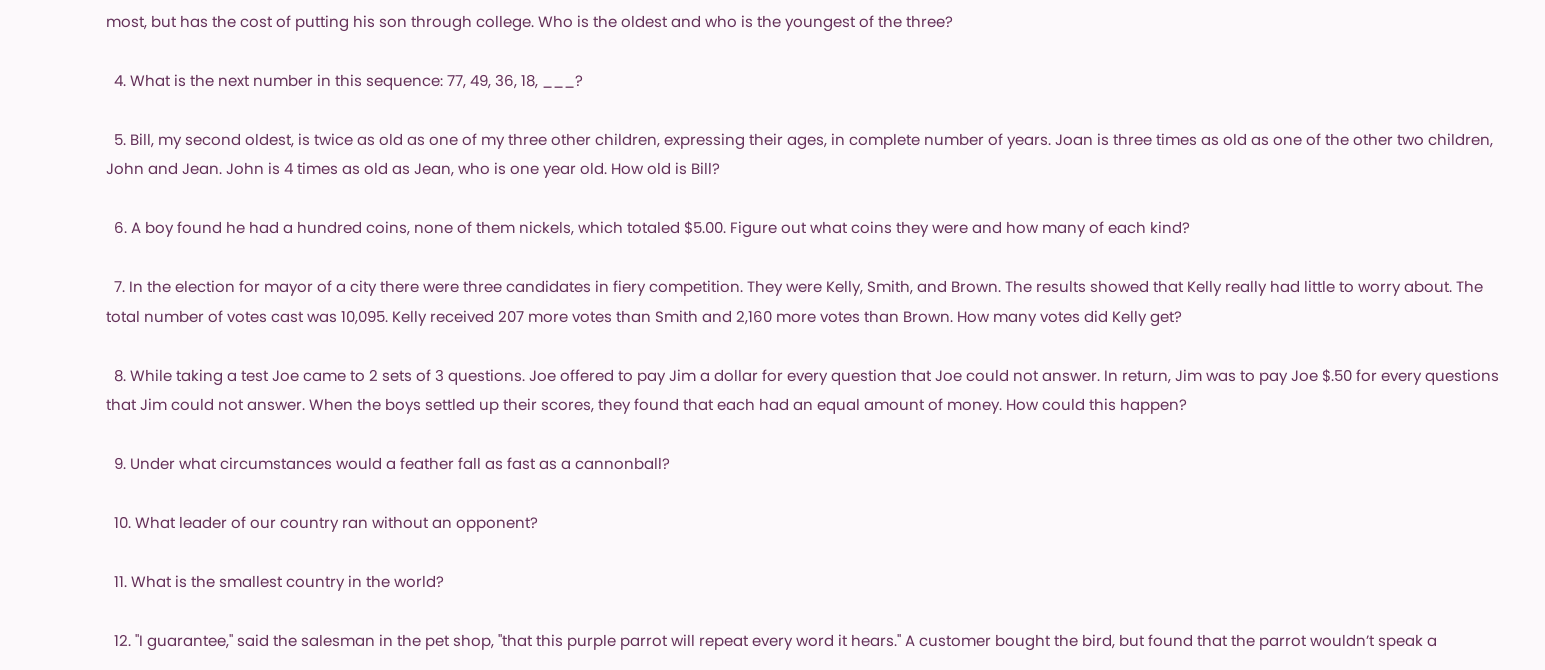most, but has the cost of putting his son through college. Who is the oldest and who is the youngest of the three?

  4. What is the next number in this sequence: 77, 49, 36, 18, ___?

  5. Bill, my second oldest, is twice as old as one of my three other children, expressing their ages, in complete number of years. Joan is three times as old as one of the other two children, John and Jean. John is 4 times as old as Jean, who is one year old. How old is Bill?

  6. A boy found he had a hundred coins, none of them nickels, which totaled $5.00. Figure out what coins they were and how many of each kind?

  7. In the election for mayor of a city there were three candidates in fiery competition. They were Kelly, Smith, and Brown. The results showed that Kelly really had little to worry about. The total number of votes cast was 10,095. Kelly received 207 more votes than Smith and 2,160 more votes than Brown. How many votes did Kelly get?

  8. While taking a test Joe came to 2 sets of 3 questions. Joe offered to pay Jim a dollar for every question that Joe could not answer. In return, Jim was to pay Joe $.50 for every questions that Jim could not answer. When the boys settled up their scores, they found that each had an equal amount of money. How could this happen?

  9. Under what circumstances would a feather fall as fast as a cannonball?

  10. What leader of our country ran without an opponent?

  11. What is the smallest country in the world?

  12. "I guarantee," said the salesman in the pet shop, "that this purple parrot will repeat every word it hears." A customer bought the bird, but found that the parrot wouldn’t speak a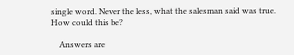single word. Never the less, what the salesman said was true. How could this be?

    Answers are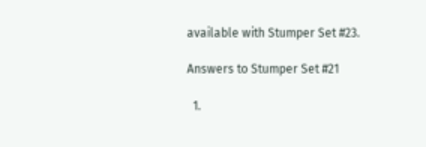available with Stumper Set #23.

Answers to Stumper Set #21

  1.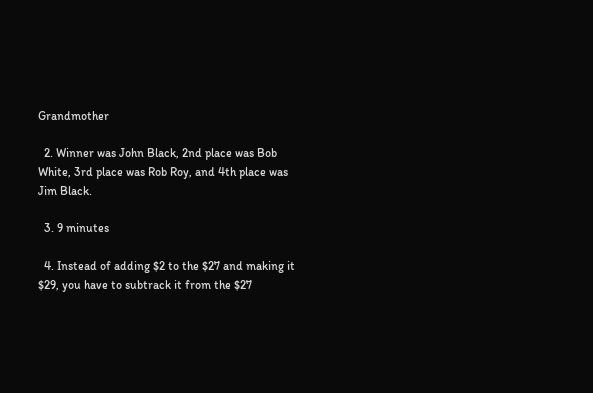Grandmother

  2. Winner was John Black, 2nd place was Bob White, 3rd place was Rob Roy, and 4th place was Jim Black.

  3. 9 minutes

  4. Instead of adding $2 to the $27 and making it $29, you have to subtrack it from the $27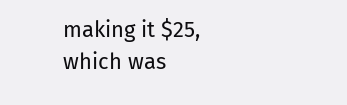making it $25, which was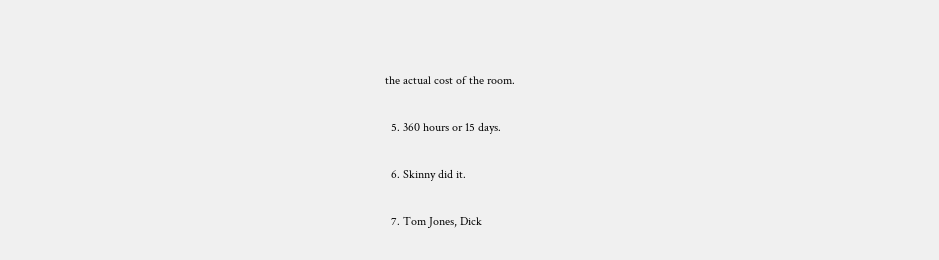the actual cost of the room.

  5. 360 hours or 15 days.

  6. Skinny did it.

  7. Tom Jones, Dick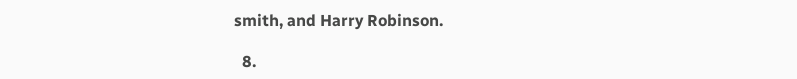smith, and Harry Robinson.

  8.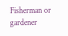Fisherman or gardener